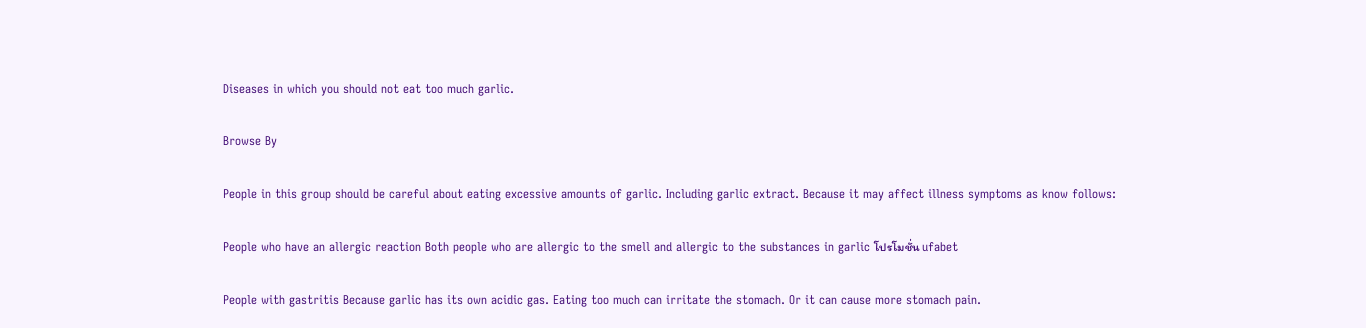Diseases in which you should not eat too much garlic.

Browse By

People in this group should be careful about eating excessive amounts of garlic. Including garlic extract. Because it may affect illness symptoms as know follows:

People who have an allergic reaction Both people who are allergic to the smell and allergic to the substances in garlic โปรโมชั่น ufabet

People with gastritis Because garlic has its own acidic gas. Eating too much can irritate the stomach. Or it can cause more stomach pain.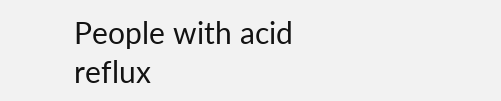People with acid reflux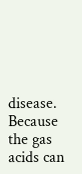disease. Because the gas acids can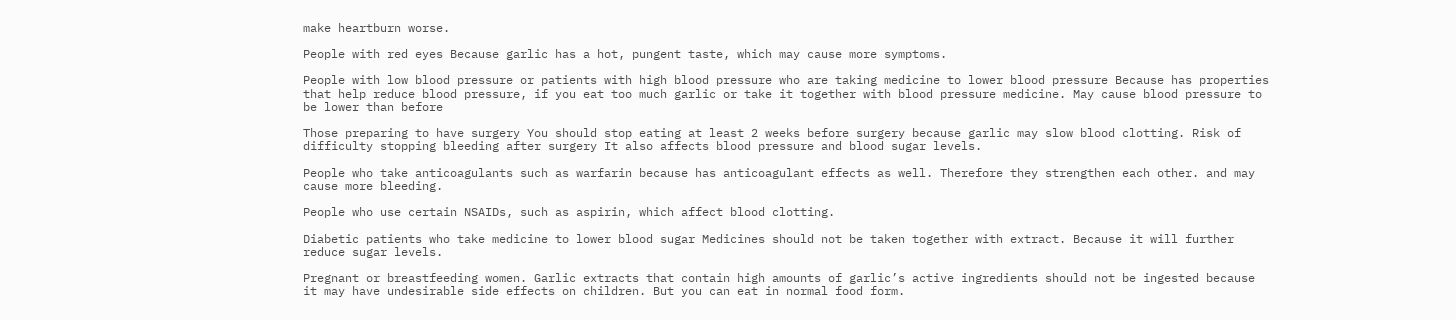make heartburn worse.

People with red eyes Because garlic has a hot, pungent taste, which may cause more symptoms.

People with low blood pressure or patients with high blood pressure who are taking medicine to lower blood pressure Because has properties that help reduce blood pressure, if you eat too much garlic or take it together with blood pressure medicine. May cause blood pressure to be lower than before

Those preparing to have surgery You should stop eating at least 2 weeks before surgery because garlic may slow blood clotting. Risk of difficulty stopping bleeding after surgery It also affects blood pressure and blood sugar levels.

People who take anticoagulants such as warfarin because has anticoagulant effects as well. Therefore they strengthen each other. and may cause more bleeding.

People who use certain NSAIDs, such as aspirin, which affect blood clotting.

Diabetic patients who take medicine to lower blood sugar Medicines should not be taken together with extract. Because it will further reduce sugar levels.

Pregnant or breastfeeding women. Garlic extracts that contain high amounts of garlic’s active ingredients should not be ingested because it may have undesirable side effects on children. But you can eat in normal food form.